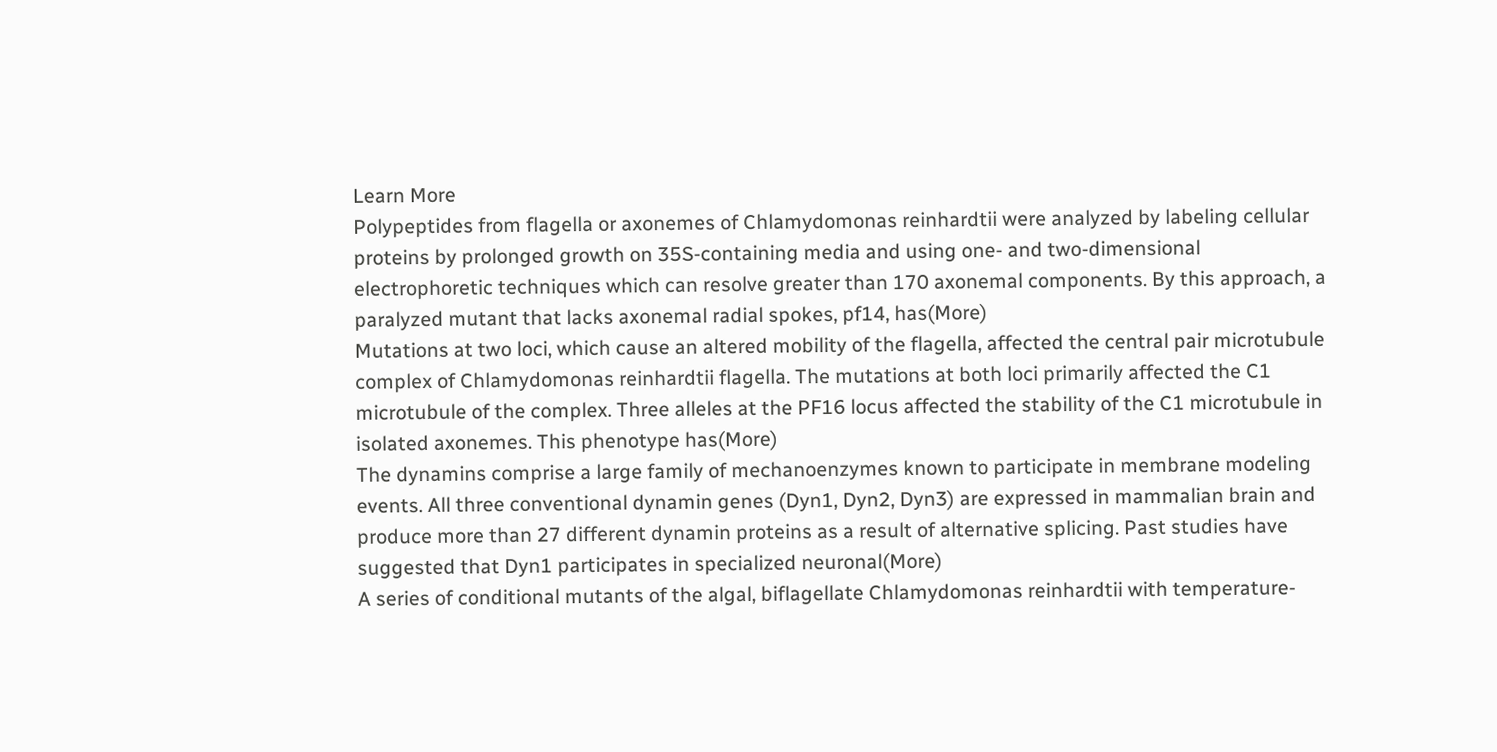Learn More
Polypeptides from flagella or axonemes of Chlamydomonas reinhardtii were analyzed by labeling cellular proteins by prolonged growth on 35S-containing media and using one- and two-dimensional electrophoretic techniques which can resolve greater than 170 axonemal components. By this approach, a paralyzed mutant that lacks axonemal radial spokes, pf14, has(More)
Mutations at two loci, which cause an altered mobility of the flagella, affected the central pair microtubule complex of Chlamydomonas reinhardtii flagella. The mutations at both loci primarily affected the C1 microtubule of the complex. Three alleles at the PF16 locus affected the stability of the C1 microtubule in isolated axonemes. This phenotype has(More)
The dynamins comprise a large family of mechanoenzymes known to participate in membrane modeling events. All three conventional dynamin genes (Dyn1, Dyn2, Dyn3) are expressed in mammalian brain and produce more than 27 different dynamin proteins as a result of alternative splicing. Past studies have suggested that Dyn1 participates in specialized neuronal(More)
A series of conditional mutants of the algal, biflagellate Chlamydomonas reinhardtii with temperature-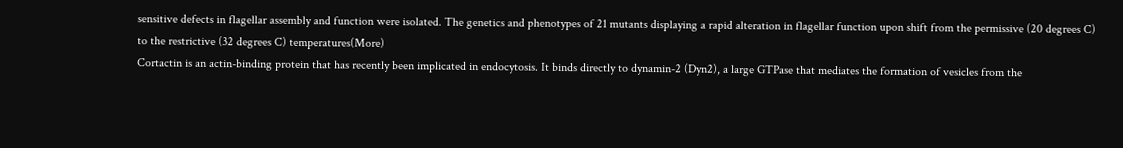sensitive defects in flagellar assembly and function were isolated. The genetics and phenotypes of 21 mutants displaying a rapid alteration in flagellar function upon shift from the permissive (20 degrees C) to the restrictive (32 degrees C) temperatures(More)
Cortactin is an actin-binding protein that has recently been implicated in endocytosis. It binds directly to dynamin-2 (Dyn2), a large GTPase that mediates the formation of vesicles from the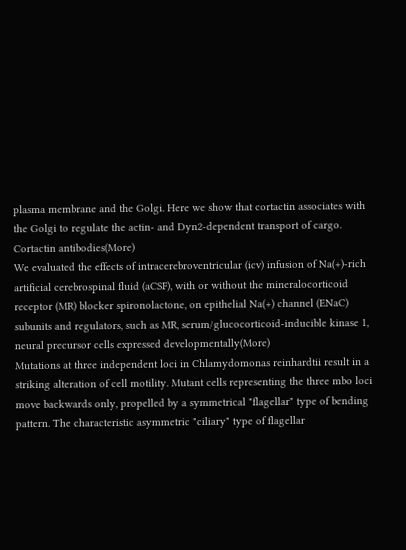plasma membrane and the Golgi. Here we show that cortactin associates with the Golgi to regulate the actin- and Dyn2-dependent transport of cargo. Cortactin antibodies(More)
We evaluated the effects of intracerebroventricular (icv) infusion of Na(+)-rich artificial cerebrospinal fluid (aCSF), with or without the mineralocorticoid receptor (MR) blocker spironolactone, on epithelial Na(+) channel (ENaC) subunits and regulators, such as MR, serum/glucocorticoid-inducible kinase 1, neural precursor cells expressed developmentally(More)
Mutations at three independent loci in Chlamydomonas reinhardtii result in a striking alteration of cell motility. Mutant cells representing the three mbo loci move backwards only, propelled by a symmetrical "flagellar" type of bending pattern. The characteristic asymmetric "ciliary" type of flagellar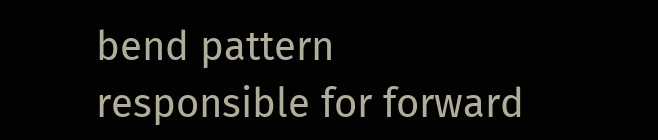bend pattern responsible for forward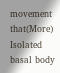movement that(More)
Isolated basal body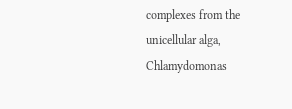complexes from the unicellular alga, Chlamydomonas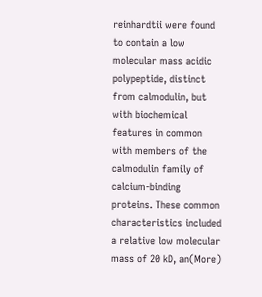reinhardtii were found to contain a low molecular mass acidic polypeptide, distinct from calmodulin, but with biochemical features in common with members of the calmodulin family of calcium-binding proteins. These common characteristics included a relative low molecular mass of 20 kD, an(More)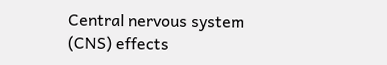Central nervous system (CNS) effects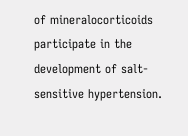of mineralocorticoids participate in the development of salt-sensitive hypertension.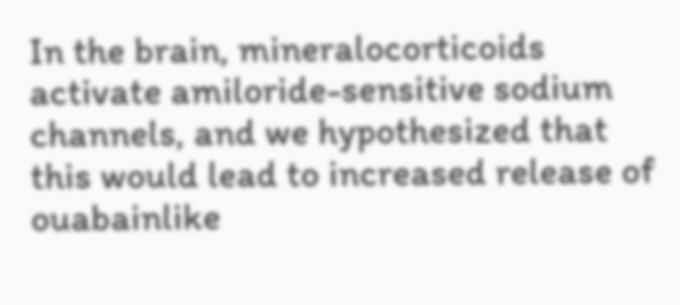In the brain, mineralocorticoids activate amiloride-sensitive sodium channels, and we hypothesized that this would lead to increased release of ouabainlike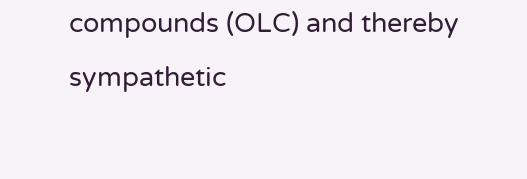compounds (OLC) and thereby sympathetic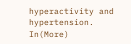hyperactivity and hypertension. In(More)